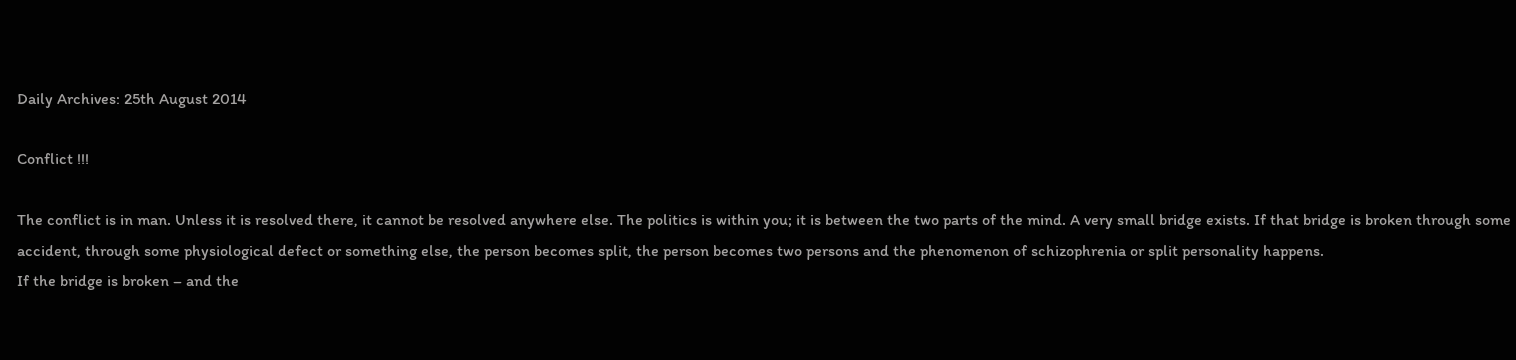Daily Archives: 25th August 2014

Conflict !!!

The conflict is in man. Unless it is resolved there, it cannot be resolved anywhere else. The politics is within you; it is between the two parts of the mind. A very small bridge exists. If that bridge is broken through some accident, through some physiological defect or something else, the person becomes split, the person becomes two persons and the phenomenon of schizophrenia or split personality happens.
If the bridge is broken – and the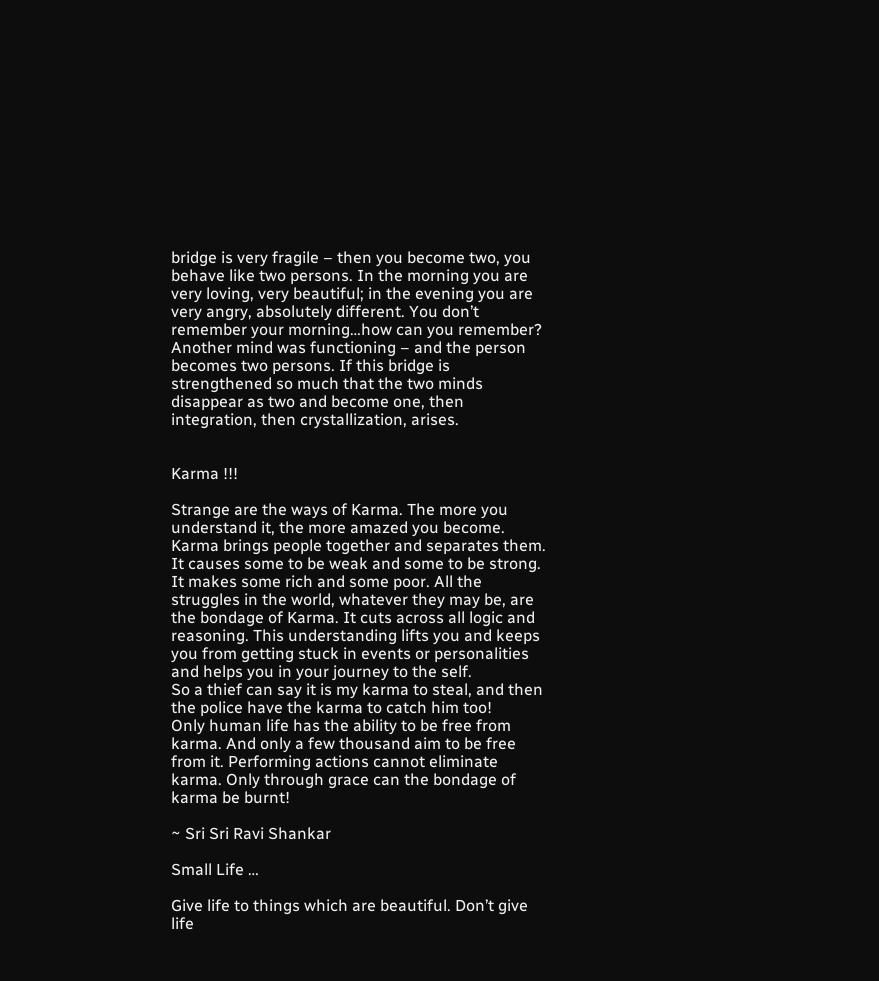bridge is very fragile – then you become two, you behave like two persons. In the morning you are very loving, very beautiful; in the evening you are very angry, absolutely different. You don’t remember your morning…how can you remember? Another mind was functioning – and the person becomes two persons. If this bridge is strengthened so much that the two minds disappear as two and become one, then integration, then crystallization, arises.


Karma !!!

Strange are the ways of Karma. The more you understand it, the more amazed you become. Karma brings people together and separates them. It causes some to be weak and some to be strong. It makes some rich and some poor. All the struggles in the world, whatever they may be, are the bondage of Karma. It cuts across all logic and reasoning. This understanding lifts you and keeps you from getting stuck in events or personalities and helps you in your journey to the self.
So a thief can say it is my karma to steal, and then the police have the karma to catch him too!
Only human life has the ability to be free from karma. And only a few thousand aim to be free from it. Performing actions cannot eliminate karma. Only through grace can the bondage of karma be burnt!

~ Sri Sri Ravi Shankar

Small Life …

Give life to things which are beautiful. Don’t give life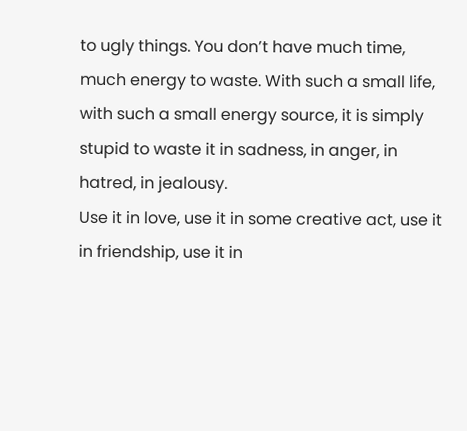to ugly things. You don’t have much time, much energy to waste. With such a small life, with such a small energy source, it is simply stupid to waste it in sadness, in anger, in hatred, in jealousy.
Use it in love, use it in some creative act, use it in friendship, use it in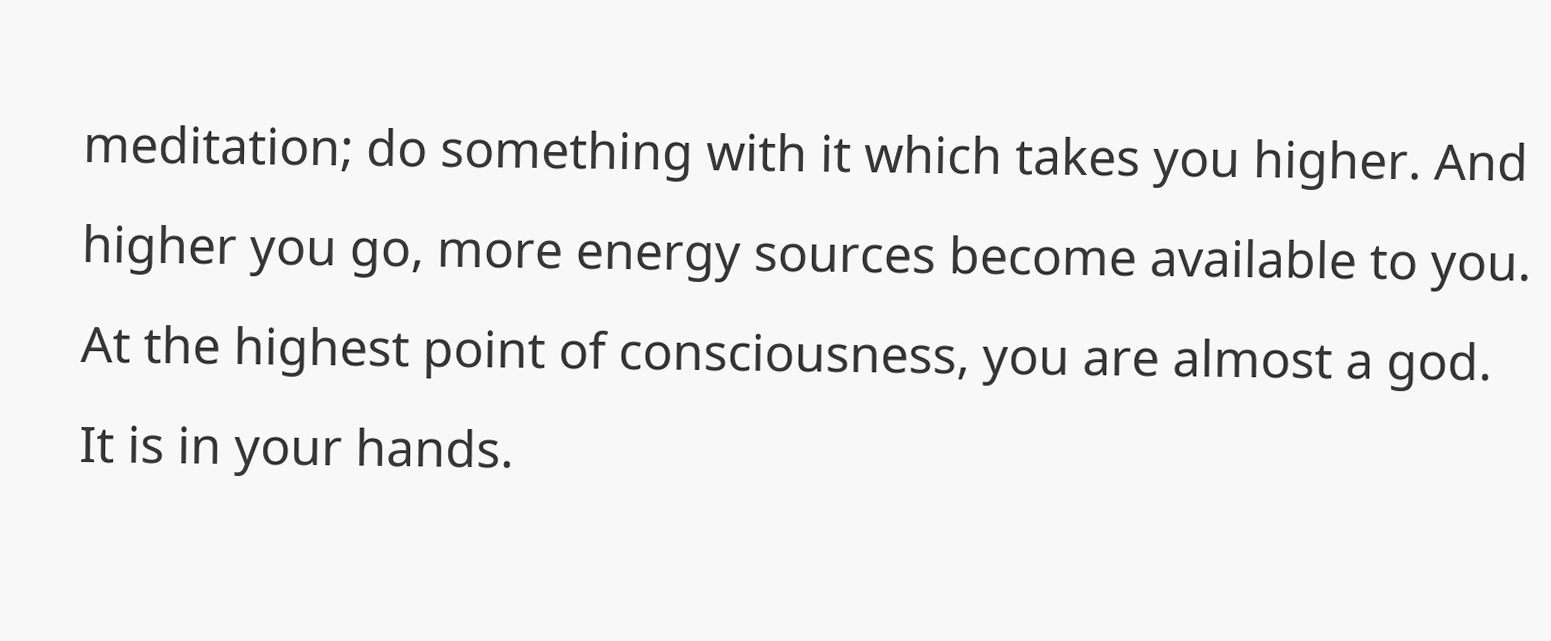meditation; do something with it which takes you higher. And higher you go, more energy sources become available to you.
At the highest point of consciousness, you are almost a god.
It is in your hands.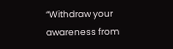“Withdraw your awareness from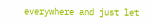everywhere and just let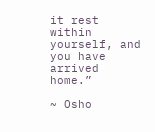it rest within yourself, and you have arrived home.”

~ Osho